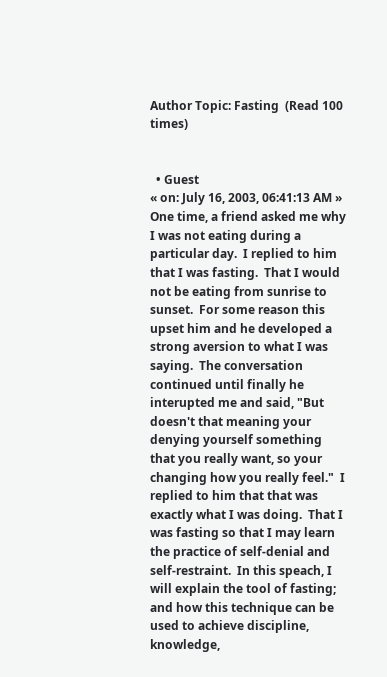Author Topic: Fasting  (Read 100 times)


  • Guest
« on: July 16, 2003, 06:41:13 AM »
One time, a friend asked me why I was not eating during a particular day.  I replied to him that I was fasting.  That I would not be eating from sunrise to sunset.  For some reason this upset him and he developed a strong aversion to what I was saying.  The conversation continued until finally he interupted me and said, "But doesn't that meaning your denying yourself something that you really want, so your changing how you really feel."  I replied to him that that was exactly what I was doing.  That I was fasting so that I may learn the practice of self-denial and self-restraint.  In this speach, I will explain the tool of fasting; and how this technique can be used to achieve discipline, knowledge,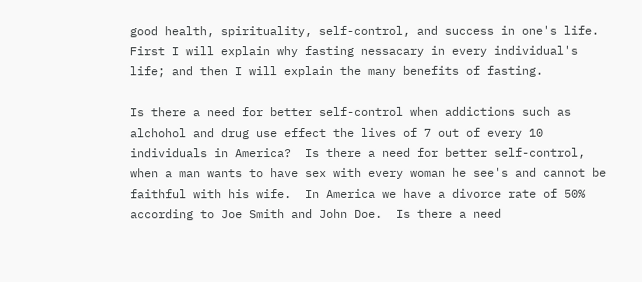good health, spirituality, self-control, and success in one's life.  First I will explain why fasting nessacary in every individual's life; and then I will explain the many benefits of fasting.

Is there a need for better self-control when addictions such as alchohol and drug use effect the lives of 7 out of every 10 individuals in America?  Is there a need for better self-control, when a man wants to have sex with every woman he see's and cannot be faithful with his wife.  In America we have a divorce rate of 50% according to Joe Smith and John Doe.  Is there a need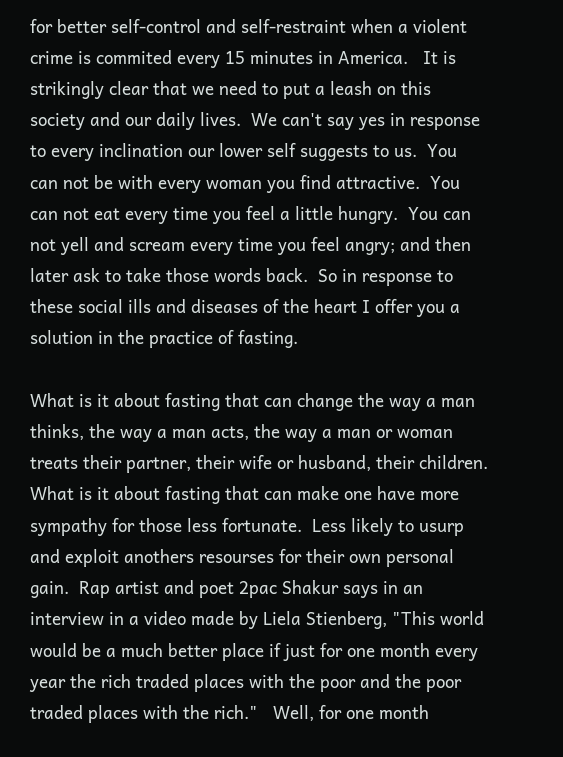for better self-control and self-restraint when a violent crime is commited every 15 minutes in America.   It is strikingly clear that we need to put a leash on this society and our daily lives.  We can't say yes in response to every inclination our lower self suggests to us.  You can not be with every woman you find attractive.  You can not eat every time you feel a little hungry.  You can not yell and scream every time you feel angry; and then later ask to take those words back.  So in response to these social ills and diseases of the heart I offer you a solution in the practice of fasting.

What is it about fasting that can change the way a man thinks, the way a man acts, the way a man or woman treats their partner, their wife or husband, their children.  What is it about fasting that can make one have more sympathy for those less fortunate.  Less likely to usurp and exploit anothers resourses for their own personal gain.  Rap artist and poet 2pac Shakur says in an interview in a video made by Liela Stienberg, "This world would be a much better place if just for one month every year the rich traded places with the poor and the poor traded places with the rich."   Well, for one month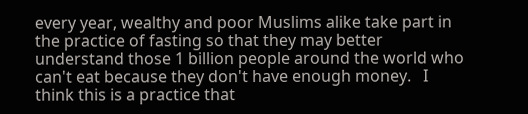every year, wealthy and poor Muslims alike take part in the practice of fasting so that they may better understand those 1 billion people around the world who can't eat because they don't have enough money.   I think this is a practice that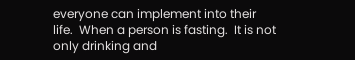everyone can implement into their life.  When a person is fasting.  It is not only drinking and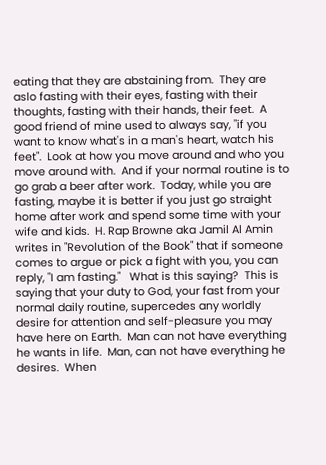eating that they are abstaining from.  They are aslo fasting with their eyes, fasting with their thoughts, fasting with their hands, their feet.  A good friend of mine used to always say, "if you want to know what's in a man's heart, watch his feet".  Look at how you move around and who you move around with.  And if your normal routine is to go grab a beer after work.  Today, while you are fasting, maybe it is better if you just go straight home after work and spend some time with your wife and kids.  H. Rap Browne aka Jamil Al Amin writes in "Revolution of the Book" that if someone comes to argue or pick a fight with you, you can reply, "I am fasting."   What is this saying?  This is saying that your duty to God, your fast from your normal daily routine, supercedes any worldly desire for attention and self-pleasure you may have here on Earth.  Man can not have everything he wants in life.  Man, can not have everything he desires.  When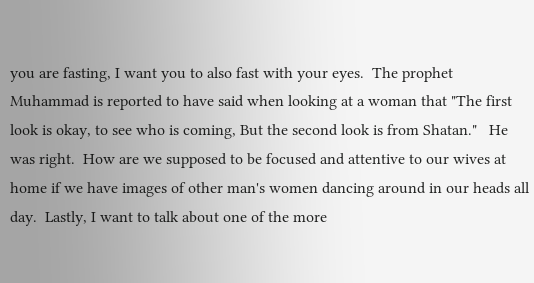you are fasting, I want you to also fast with your eyes.  The prophet Muhammad is reported to have said when looking at a woman that "The first look is okay, to see who is coming, But the second look is from Shatan."   He was right.  How are we supposed to be focused and attentive to our wives at home if we have images of other man's women dancing around in our heads all day.  Lastly, I want to talk about one of the more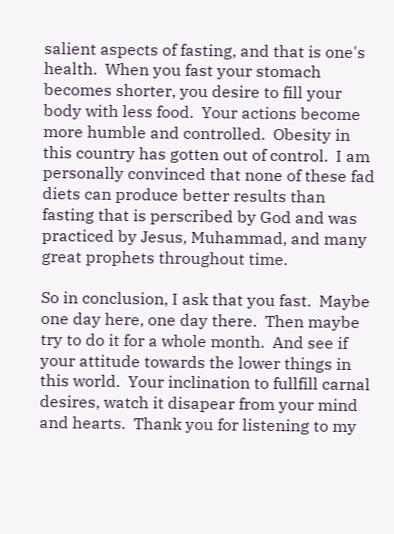salient aspects of fasting, and that is one's health.  When you fast your stomach becomes shorter, you desire to fill your body with less food.  Your actions become more humble and controlled.  Obesity in this country has gotten out of control.  I am personally convinced that none of these fad diets can produce better results than fasting that is perscribed by God and was practiced by Jesus, Muhammad, and many great prophets throughout time.

So in conclusion, I ask that you fast.  Maybe one day here, one day there.  Then maybe try to do it for a whole month.  And see if your attitude towards the lower things in this world.  Your inclination to fullfill carnal desires, watch it disapear from your mind and hearts.  Thank you for listening to my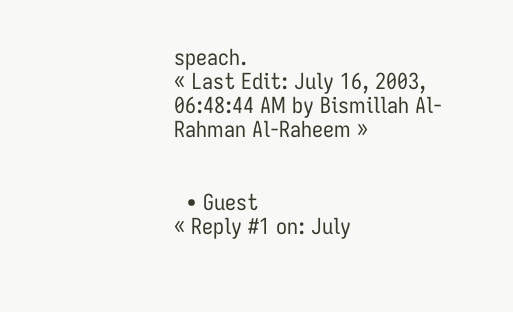speach.
« Last Edit: July 16, 2003, 06:48:44 AM by Bismillah Al-Rahman Al-Raheem »


  • Guest
« Reply #1 on: July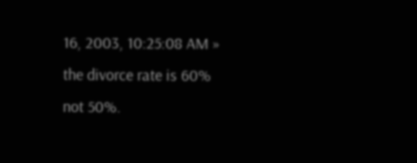16, 2003, 10:25:08 AM »
the divorce rate is 60% not 50%.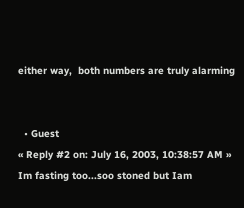either way,  both numbers are truly alarming


  • Guest
« Reply #2 on: July 16, 2003, 10:38:57 AM »
Im fasting too...soo stoned but Iam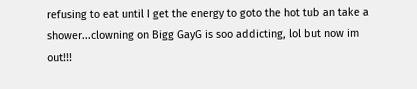refusing to eat until I get the energy to goto the hot tub an take a shower...clowning on Bigg GayG is soo addicting, lol but now im out!!!